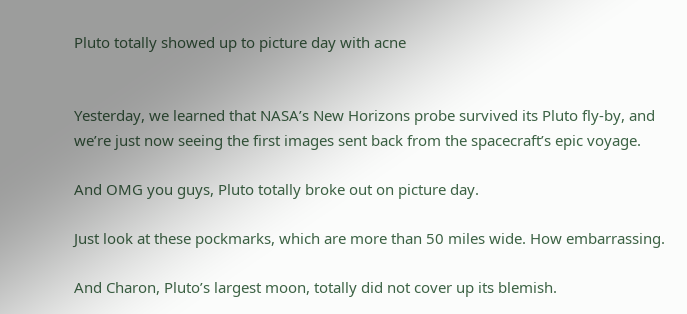Pluto totally showed up to picture day with acne


Yesterday, we learned that NASA’s New Horizons probe survived its Pluto fly-by, and we’re just now seeing the first images sent back from the spacecraft’s epic voyage.

And OMG you guys, Pluto totally broke out on picture day.

Just look at these pockmarks, which are more than 50 miles wide. How embarrassing.

And Charon, Pluto’s largest moon, totally did not cover up its blemish.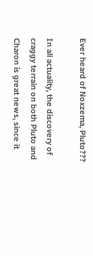Ever heard of Noxzema, Pluto???

In all actuality, the discovery of craggy terrain on both Pluto and Charon is great news, since it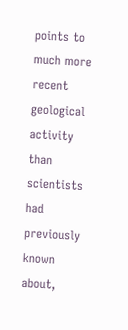points to much more recent geological activity than scientists had previously known about,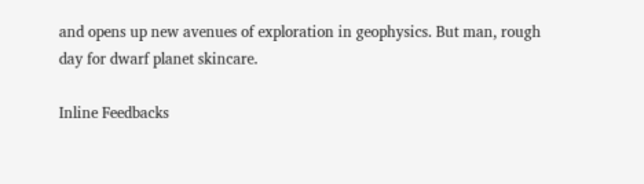and opens up new avenues of exploration in geophysics. But man, rough day for dwarf planet skincare.

Inline Feedbacks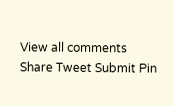View all comments
Share Tweet Submit Pin